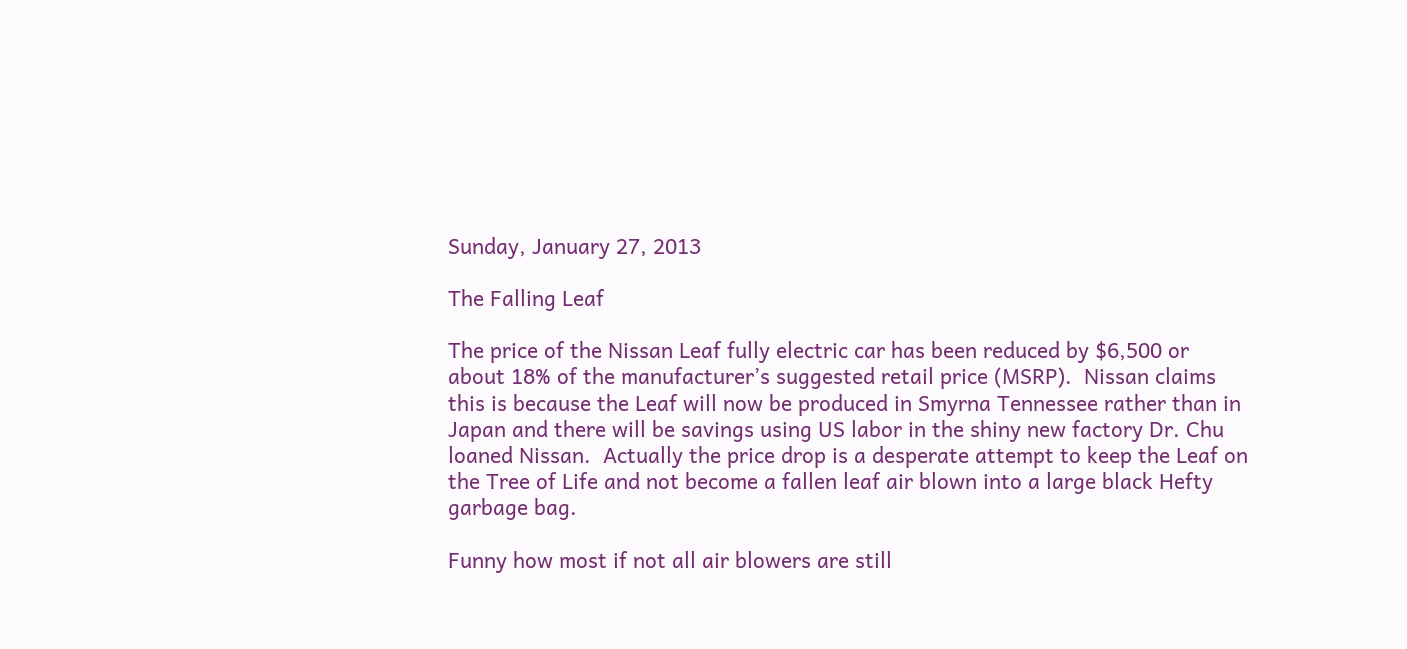Sunday, January 27, 2013

The Falling Leaf

The price of the Nissan Leaf fully electric car has been reduced by $6,500 or about 18% of the manufacturer’s suggested retail price (MSRP).  Nissan claims this is because the Leaf will now be produced in Smyrna Tennessee rather than in Japan and there will be savings using US labor in the shiny new factory Dr. Chu loaned Nissan.  Actually the price drop is a desperate attempt to keep the Leaf on the Tree of Life and not become a fallen leaf air blown into a large black Hefty garbage bag.

Funny how most if not all air blowers are still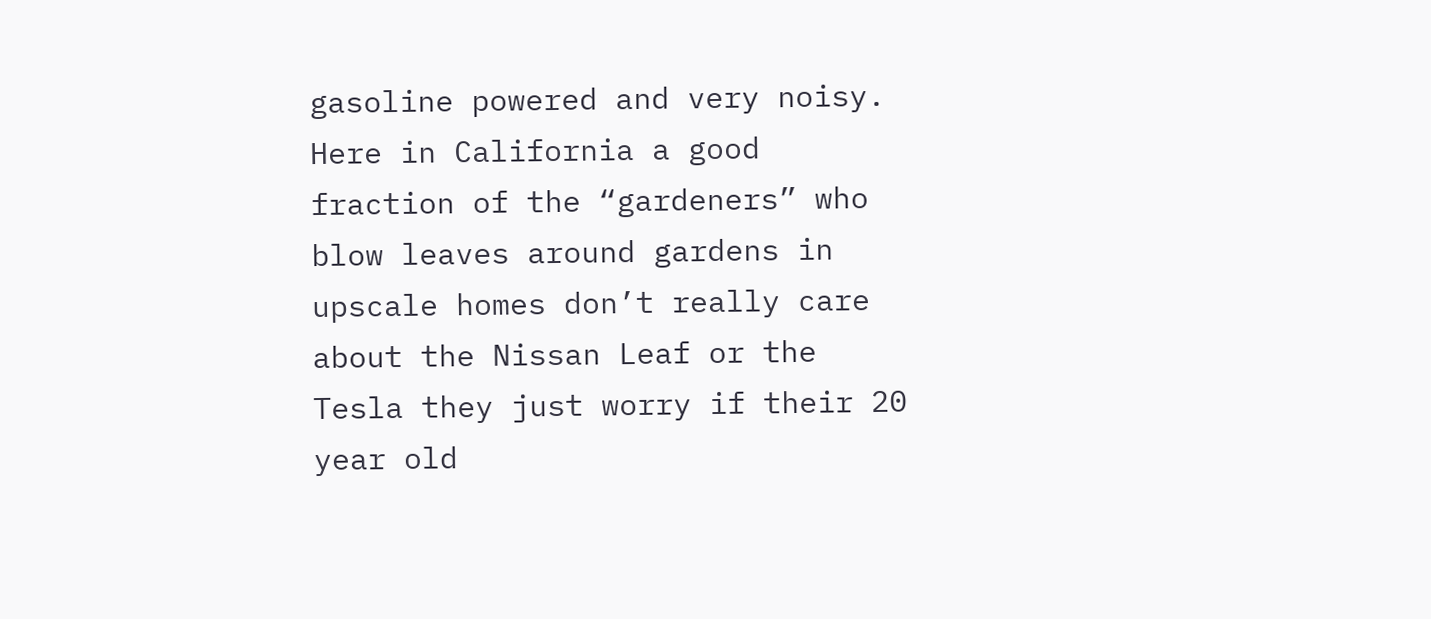gasoline powered and very noisy.  Here in California a good fraction of the “gardeners” who blow leaves around gardens in upscale homes don’t really care about the Nissan Leaf or the Tesla they just worry if their 20 year old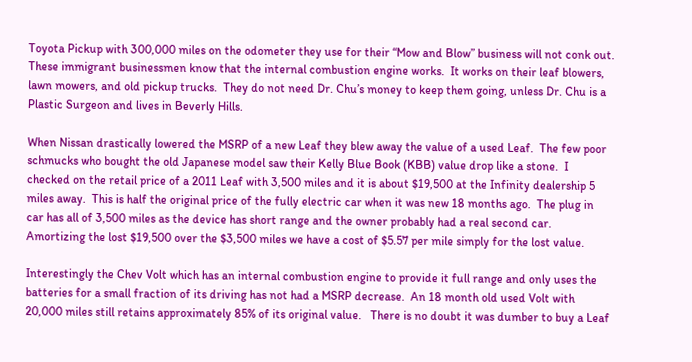Toyota Pickup with 300,000 miles on the odometer they use for their “Mow and Blow” business will not conk out.  These immigrant businessmen know that the internal combustion engine works.  It works on their leaf blowers, lawn mowers, and old pickup trucks.  They do not need Dr. Chu’s money to keep them going, unless Dr. Chu is a Plastic Surgeon and lives in Beverly Hills.

When Nissan drastically lowered the MSRP of a new Leaf they blew away the value of a used Leaf.  The few poor schmucks who bought the old Japanese model saw their Kelly Blue Book (KBB) value drop like a stone.  I checked on the retail price of a 2011 Leaf with 3,500 miles and it is about $19,500 at the Infinity dealership 5 miles away.  This is half the original price of the fully electric car when it was new 18 months ago.  The plug in car has all of 3,500 miles as the device has short range and the owner probably had a real second car.  Amortizing the lost $19,500 over the $3,500 miles we have a cost of $5.57 per mile simply for the lost value.

Interestingly the Chev Volt which has an internal combustion engine to provide it full range and only uses the batteries for a small fraction of its driving has not had a MSRP decrease.  An 18 month old used Volt with 20,000 miles still retains approximately 85% of its original value.   There is no doubt it was dumber to buy a Leaf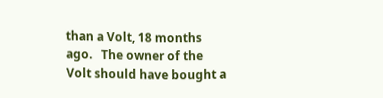than a Volt, 18 months ago.   The owner of the Volt should have bought a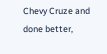Chevy Cruze and done better,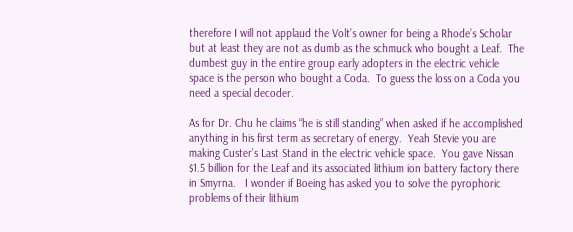therefore I will not applaud the Volt’s owner for being a Rhode’s Scholar but at least they are not as dumb as the schmuck who bought a Leaf.  The dumbest guy in the entire group early adopters in the electric vehicle space is the person who bought a Coda.  To guess the loss on a Coda you need a special decoder.

As for Dr. Chu he claims “he is still standing” when asked if he accomplished anything in his first term as secretary of energy.  Yeah Stevie you are making Custer’s Last Stand in the electric vehicle space.  You gave Nissan $1.5 billion for the Leaf and its associated lithium ion battery factory there in Smyrna.   I wonder if Boeing has asked you to solve the pyrophoric problems of their lithium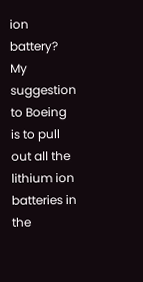ion battery?  My suggestion to Boeing is to pull out all the lithium ion batteries in the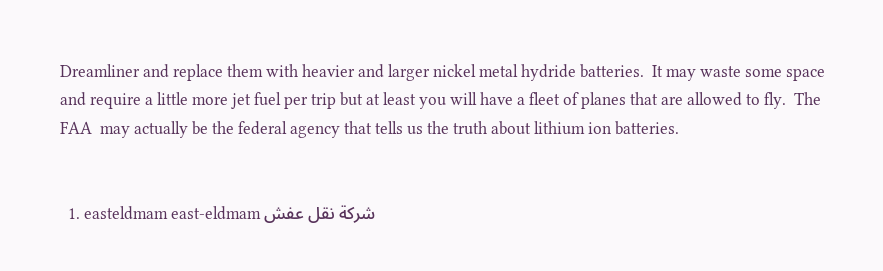Dreamliner and replace them with heavier and larger nickel metal hydride batteries.  It may waste some space and require a little more jet fuel per trip but at least you will have a fleet of planes that are allowed to fly.  The FAA  may actually be the federal agency that tells us the truth about lithium ion batteries.


  1. easteldmam east-eldmam شركة نقل عفش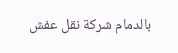بالدمام شركة نقل عفش